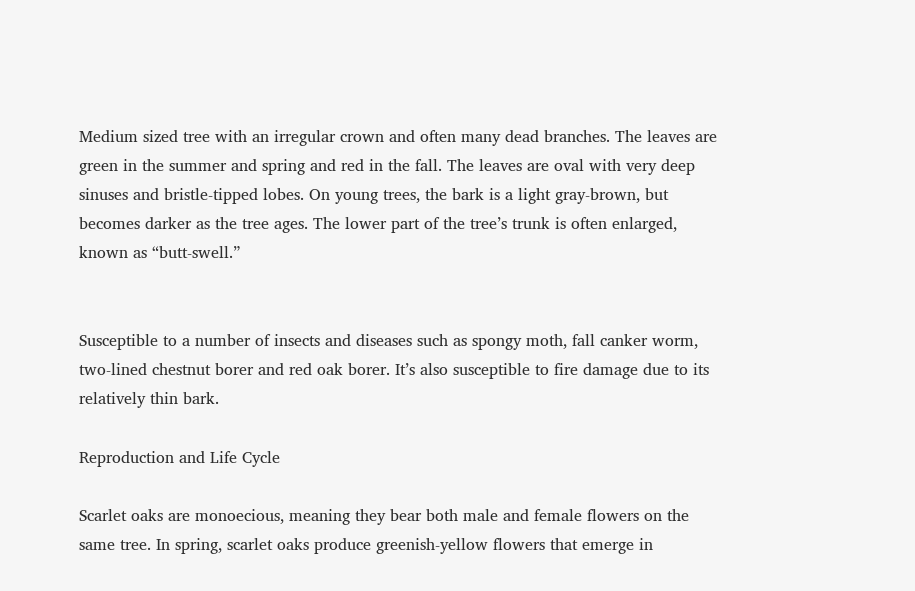Medium sized tree with an irregular crown and often many dead branches. The leaves are green in the summer and spring and red in the fall. The leaves are oval with very deep sinuses and bristle-tipped lobes. On young trees, the bark is a light gray-brown, but becomes darker as the tree ages. The lower part of the tree’s trunk is often enlarged, known as “butt-swell.”


Susceptible to a number of insects and diseases such as spongy moth, fall canker worm, two-lined chestnut borer and red oak borer. It’s also susceptible to fire damage due to its relatively thin bark.

Reproduction and Life Cycle

Scarlet oaks are monoecious, meaning they bear both male and female flowers on the same tree. In spring, scarlet oaks produce greenish-yellow flowers that emerge in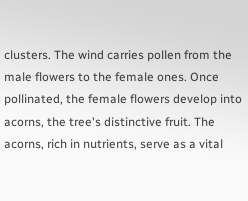clusters. The wind carries pollen from the male flowers to the female ones. Once pollinated, the female flowers develop into acorns, the tree's distinctive fruit. The acorns, rich in nutrients, serve as a vital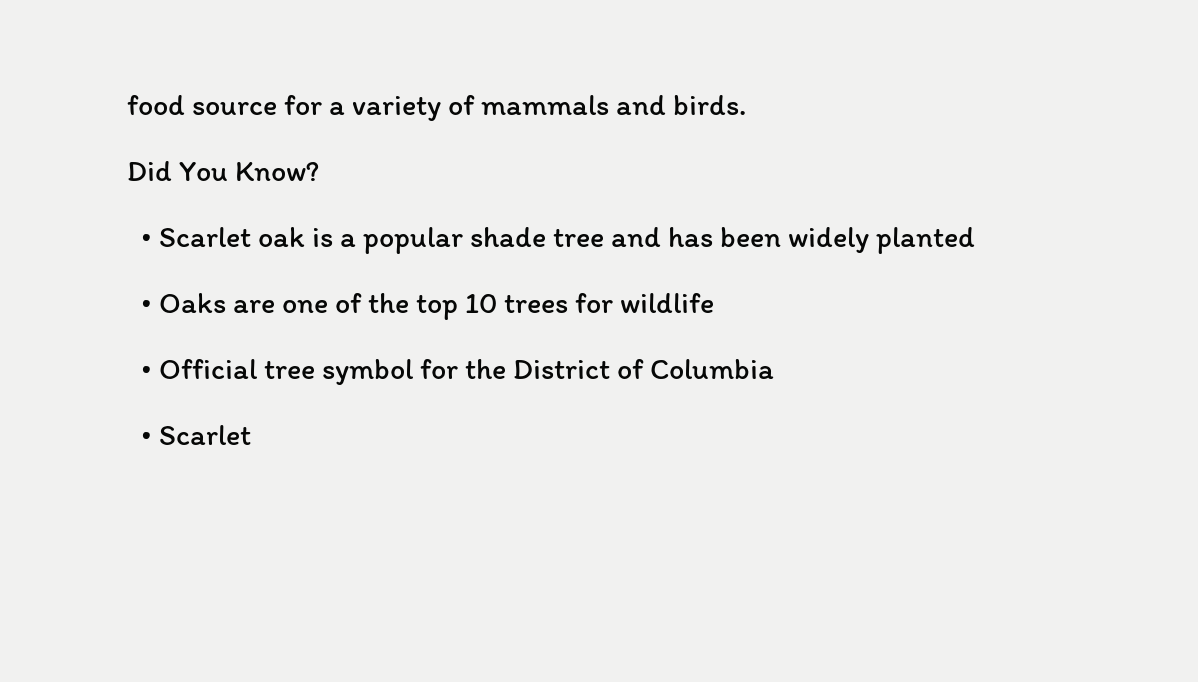food source for a variety of mammals and birds.

Did You Know?

  • Scarlet oak is a popular shade tree and has been widely planted

  • Oaks are one of the top 10 trees for wildlife

  • Official tree symbol for the District of Columbia

  • Scarlet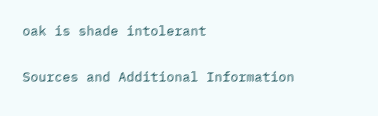oak is shade intolerant

Sources and Additional Information